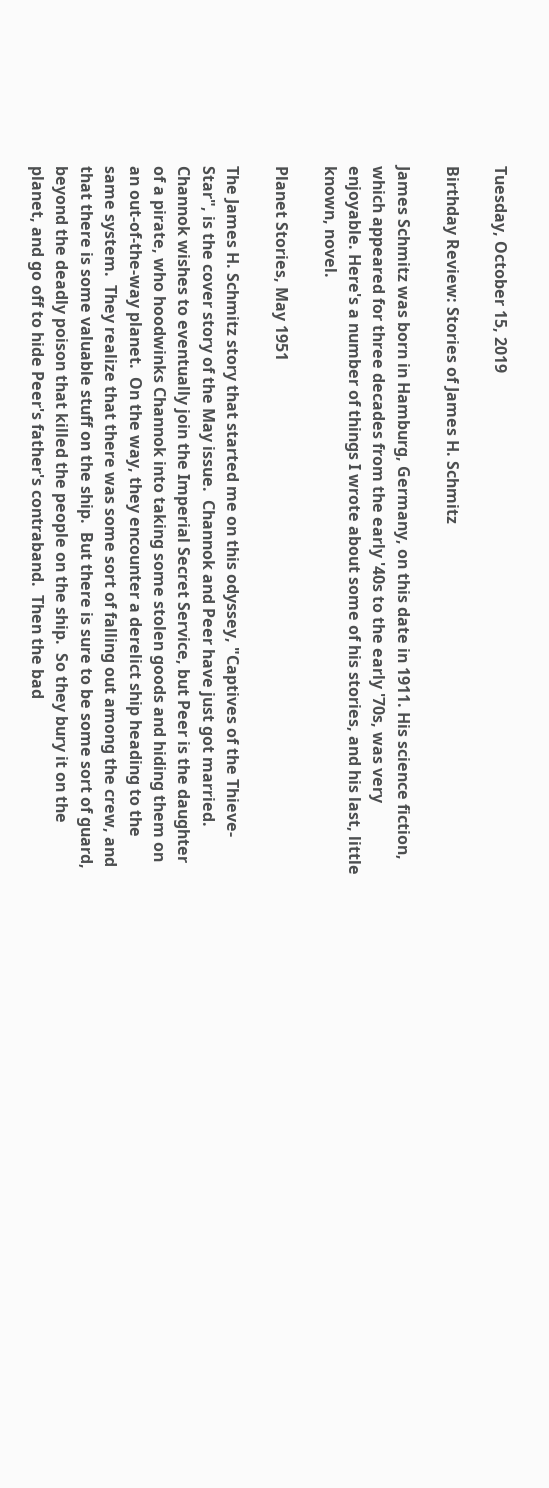Tuesday, October 15, 2019

Birthday Review: Stories of James H. Schmitz

James Schmitz was born in Hamburg, Germany, on this date in 1911. His science fiction, which appeared for three decades from the early '40s to the early '70s, was very enjoyable. Here's a number of things I wrote about some of his stories, and his last, little known, novel.

Planet Stories, May 1951

The James H. Schmitz story that started me on this odyssey, "Captives of the Thieve-Star", is the cover story of the May issue.  Channok and Peer have just got married.  Channok wishes to eventually join the Imperial Secret Service, but Peer is the daughter of a pirate, who hoodwinks Channok into taking some stolen goods and hiding them on an out-of-the-way planet.  On the way, they encounter a derelict ship heading to the same system.  They realize that there was some sort of falling out among the crew, and that there is some valuable stuff on the ship.  But there is sure to be some sort of guard, beyond the deadly poison that killed the people on the ship.  So they bury it on the planet, and go off to hide Peer's father's contraband.  Then the bad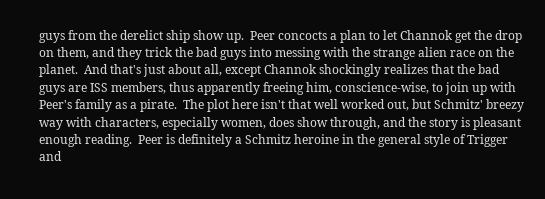guys from the derelict ship show up.  Peer concocts a plan to let Channok get the drop on them, and they trick the bad guys into messing with the strange alien race on the planet.  And that's just about all, except Channok shockingly realizes that the bad guys are ISS members, thus apparently freeing him, conscience-wise, to join up with Peer's family as a pirate.  The plot here isn't that well worked out, but Schmitz' breezy way with characters, especially women, does show through, and the story is pleasant enough reading.  Peer is definitely a Schmitz heroine in the general style of Trigger and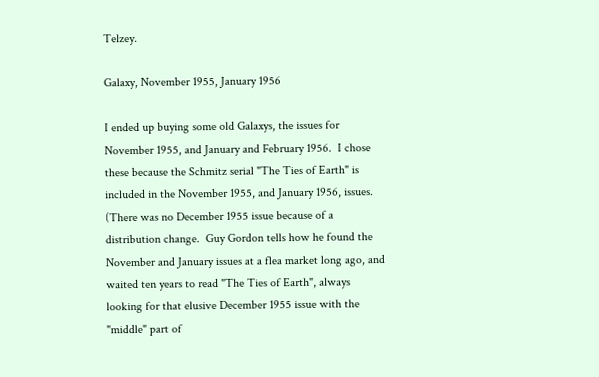Telzey.

Galaxy, November 1955, January 1956

I ended up buying some old Galaxys, the issues for November 1955, and January and February 1956.  I chose these because the Schmitz serial "The Ties of Earth" is included in the November 1955, and January 1956, issues.  (There was no December 1955 issue because of a distribution change.  Guy Gordon tells how he found the November and January issues at a flea market long ago, and waited ten years to read "The Ties of Earth", always looking for that elusive December 1955 issue with the "middle" part of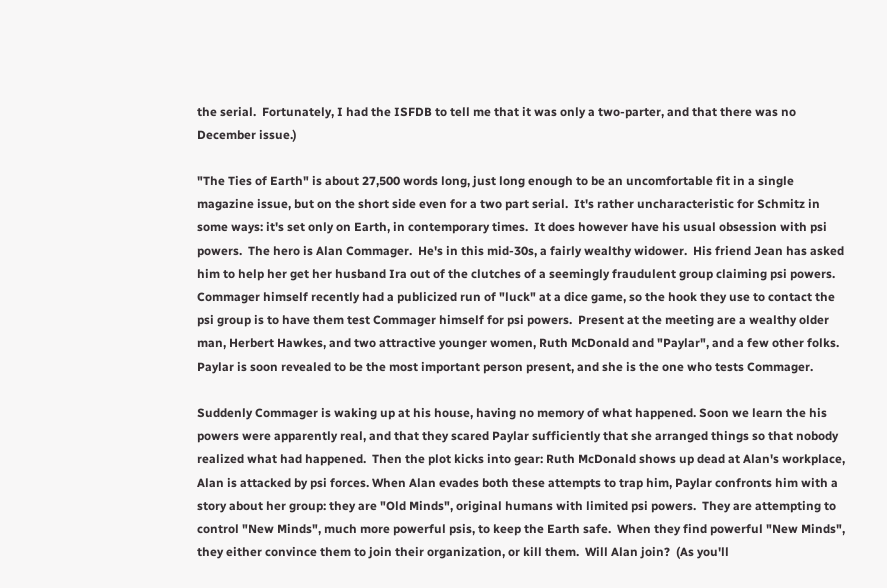the serial.  Fortunately, I had the ISFDB to tell me that it was only a two-parter, and that there was no December issue.)

"The Ties of Earth" is about 27,500 words long, just long enough to be an uncomfortable fit in a single magazine issue, but on the short side even for a two part serial.  It's rather uncharacteristic for Schmitz in some ways: it's set only on Earth, in contemporary times.  It does however have his usual obsession with psi powers.  The hero is Alan Commager.  He's in this mid-30s, a fairly wealthy widower.  His friend Jean has asked him to help her get her husband Ira out of the clutches of a seemingly fraudulent group claiming psi powers.  Commager himself recently had a publicized run of "luck" at a dice game, so the hook they use to contact the psi group is to have them test Commager himself for psi powers.  Present at the meeting are a wealthy older man, Herbert Hawkes, and two attractive younger women, Ruth McDonald and "Paylar", and a few other folks.  Paylar is soon revealed to be the most important person present, and she is the one who tests Commager.

Suddenly Commager is waking up at his house, having no memory of what happened. Soon we learn the his powers were apparently real, and that they scared Paylar sufficiently that she arranged things so that nobody realized what had happened.  Then the plot kicks into gear: Ruth McDonald shows up dead at Alan's workplace, Alan is attacked by psi forces. When Alan evades both these attempts to trap him, Paylar confronts him with a story about her group: they are "Old Minds", original humans with limited psi powers.  They are attempting to control "New Minds", much more powerful psis, to keep the Earth safe.  When they find powerful "New Minds", they either convince them to join their organization, or kill them.  Will Alan join?  (As you'll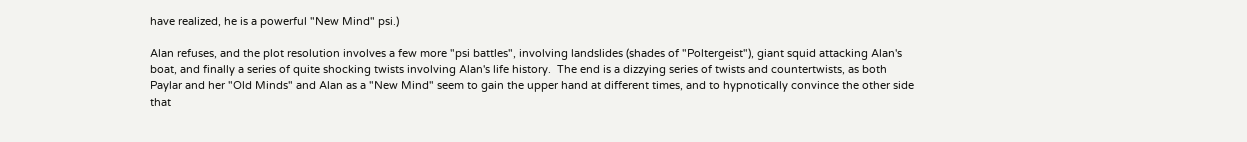have realized, he is a powerful "New Mind" psi.)

Alan refuses, and the plot resolution involves a few more "psi battles", involving landslides (shades of "Poltergeist"), giant squid attacking Alan's boat, and finally a series of quite shocking twists involving Alan's life history.  The end is a dizzying series of twists and countertwists, as both Paylar and her "Old Minds" and Alan as a "New Mind" seem to gain the upper hand at different times, and to hypnotically convince the other side that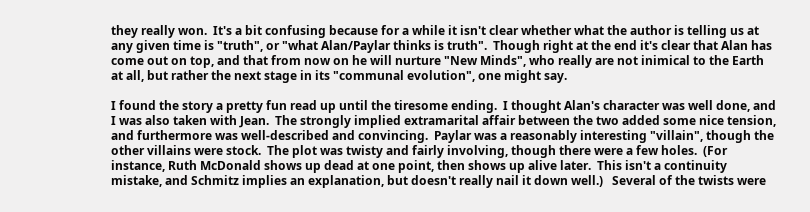they really won.  It's a bit confusing because for a while it isn't clear whether what the author is telling us at any given time is "truth", or "what Alan/Paylar thinks is truth".  Though right at the end it's clear that Alan has come out on top, and that from now on he will nurture "New Minds", who really are not inimical to the Earth at all, but rather the next stage in its "communal evolution", one might say.

I found the story a pretty fun read up until the tiresome ending.  I thought Alan's character was well done, and I was also taken with Jean.  The strongly implied extramarital affair between the two added some nice tension, and furthermore was well-described and convincing.  Paylar was a reasonably interesting "villain", though the other villains were stock.  The plot was twisty and fairly involving, though there were a few holes.  (For instance, Ruth McDonald shows up dead at one point, then shows up alive later.  This isn't a continuity mistake, and Schmitz implies an explanation, but doesn't really nail it down well.)   Several of the twists were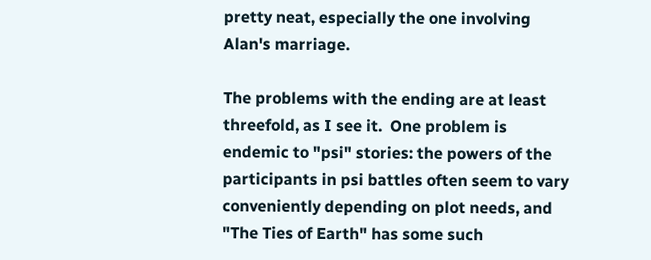pretty neat, especially the one involving Alan's marriage.

The problems with the ending are at least threefold, as I see it.  One problem is endemic to "psi" stories: the powers of the participants in psi battles often seem to vary conveniently depending on plot needs, and "The Ties of Earth" has some such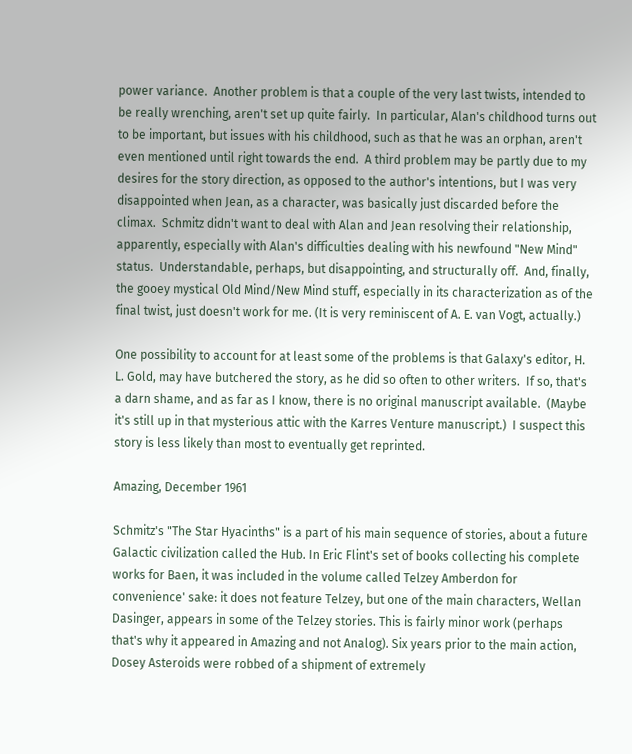power variance.  Another problem is that a couple of the very last twists, intended to be really wrenching, aren't set up quite fairly.  In particular, Alan's childhood turns out to be important, but issues with his childhood, such as that he was an orphan, aren't even mentioned until right towards the end.  A third problem may be partly due to my desires for the story direction, as opposed to the author's intentions, but I was very disappointed when Jean, as a character, was basically just discarded before the climax.  Schmitz didn't want to deal with Alan and Jean resolving their relationship, apparently, especially with Alan's difficulties dealing with his newfound "New Mind" status.  Understandable, perhaps, but disappointing, and structurally off.  And, finally, the gooey mystical Old Mind/New Mind stuff, especially in its characterization as of the final twist, just doesn't work for me. (It is very reminiscent of A. E. van Vogt, actually.)

One possibility to account for at least some of the problems is that Galaxy's editor, H. L. Gold, may have butchered the story, as he did so often to other writers.  If so, that's a darn shame, and as far as I know, there is no original manuscript available.  (Maybe it's still up in that mysterious attic with the Karres Venture manuscript.)  I suspect this story is less likely than most to eventually get reprinted.

Amazing, December 1961

Schmitz's "The Star Hyacinths" is a part of his main sequence of stories, about a future Galactic civilization called the Hub. In Eric Flint's set of books collecting his complete works for Baen, it was included in the volume called Telzey Amberdon for convenience' sake: it does not feature Telzey, but one of the main characters, Wellan Dasinger, appears in some of the Telzey stories. This is fairly minor work (perhaps that's why it appeared in Amazing and not Analog). Six years prior to the main action, Dosey Asteroids were robbed of a shipment of extremely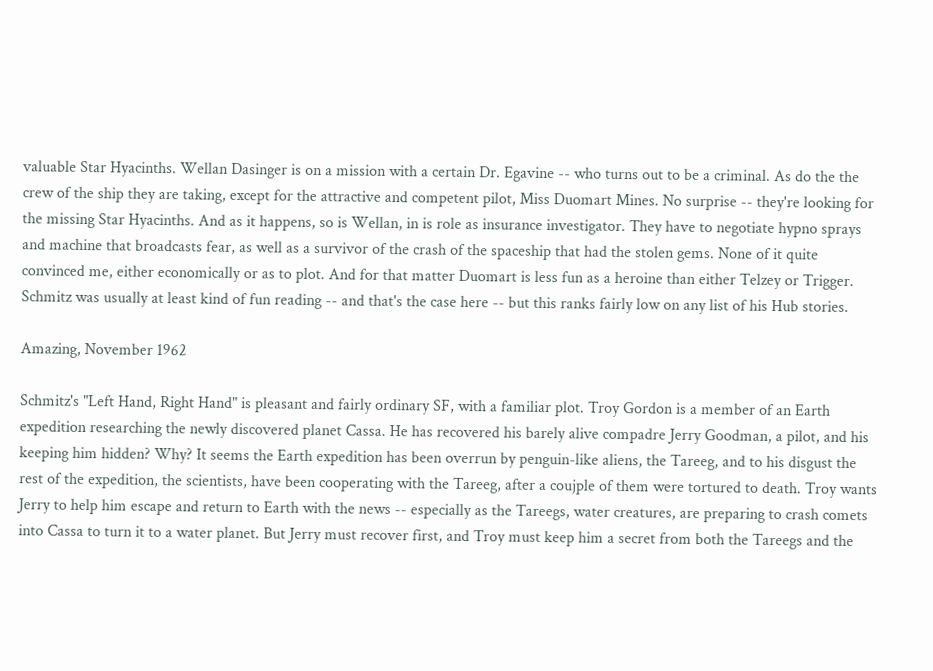valuable Star Hyacinths. Wellan Dasinger is on a mission with a certain Dr. Egavine -- who turns out to be a criminal. As do the the crew of the ship they are taking, except for the attractive and competent pilot, Miss Duomart Mines. No surprise -- they're looking for the missing Star Hyacinths. And as it happens, so is Wellan, in is role as insurance investigator. They have to negotiate hypno sprays and machine that broadcasts fear, as well as a survivor of the crash of the spaceship that had the stolen gems. None of it quite convinced me, either economically or as to plot. And for that matter Duomart is less fun as a heroine than either Telzey or Trigger. Schmitz was usually at least kind of fun reading -- and that's the case here -- but this ranks fairly low on any list of his Hub stories.

Amazing, November 1962

Schmitz's "Left Hand, Right Hand" is pleasant and fairly ordinary SF, with a familiar plot. Troy Gordon is a member of an Earth expedition researching the newly discovered planet Cassa. He has recovered his barely alive compadre Jerry Goodman, a pilot, and his keeping him hidden? Why? It seems the Earth expedition has been overrun by penguin-like aliens, the Tareeg, and to his disgust the rest of the expedition, the scientists, have been cooperating with the Tareeg, after a coujple of them were tortured to death. Troy wants Jerry to help him escape and return to Earth with the news -- especially as the Tareegs, water creatures, are preparing to crash comets into Cassa to turn it to a water planet. But Jerry must recover first, and Troy must keep him a secret from both the Tareegs and the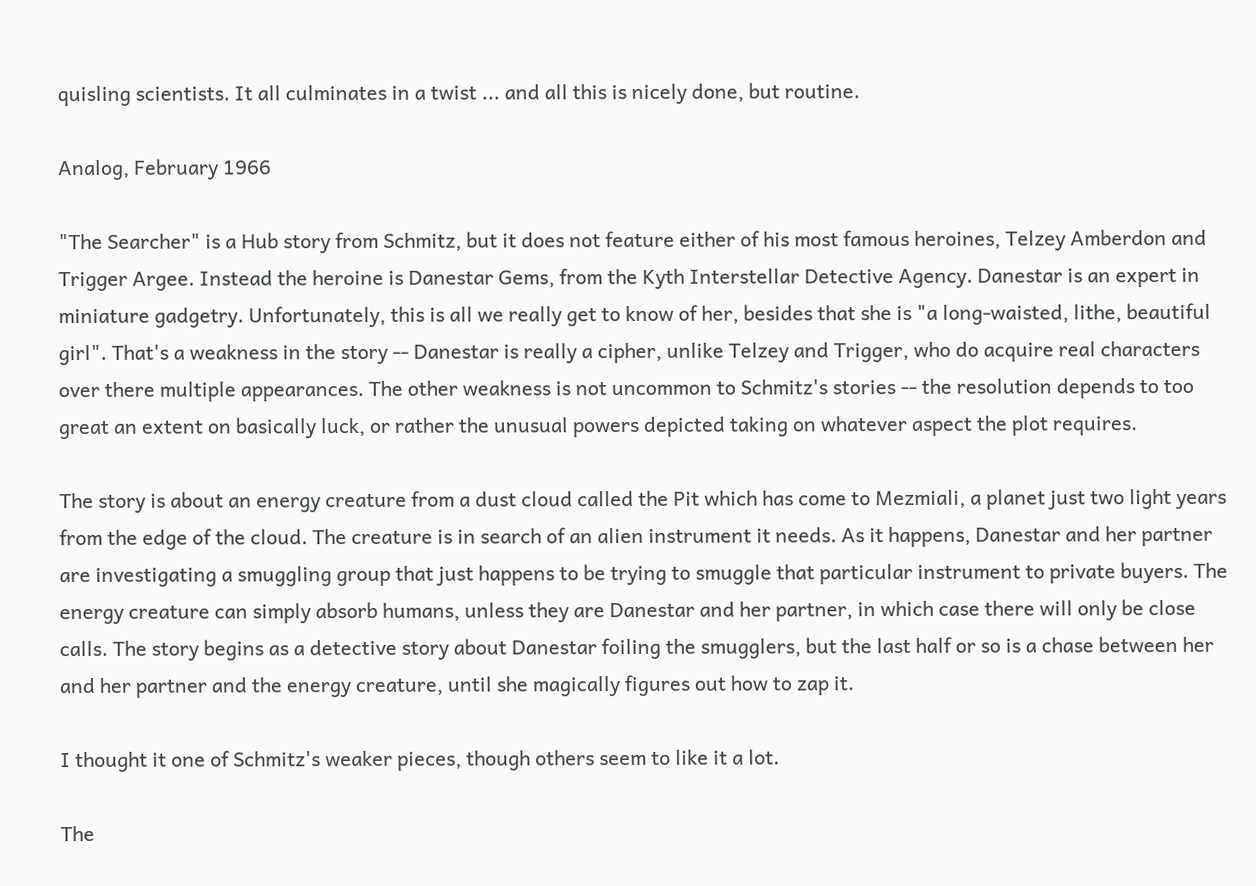quisling scientists. It all culminates in a twist ... and all this is nicely done, but routine.

Analog, February 1966

"The Searcher" is a Hub story from Schmitz, but it does not feature either of his most famous heroines, Telzey Amberdon and Trigger Argee. Instead the heroine is Danestar Gems, from the Kyth Interstellar Detective Agency. Danestar is an expert in miniature gadgetry. Unfortunately, this is all we really get to know of her, besides that she is "a long-waisted, lithe, beautiful girl". That's a weakness in the story -- Danestar is really a cipher, unlike Telzey and Trigger, who do acquire real characters over there multiple appearances. The other weakness is not uncommon to Schmitz's stories -- the resolution depends to too great an extent on basically luck, or rather the unusual powers depicted taking on whatever aspect the plot requires.

The story is about an energy creature from a dust cloud called the Pit which has come to Mezmiali, a planet just two light years from the edge of the cloud. The creature is in search of an alien instrument it needs. As it happens, Danestar and her partner are investigating a smuggling group that just happens to be trying to smuggle that particular instrument to private buyers. The energy creature can simply absorb humans, unless they are Danestar and her partner, in which case there will only be close calls. The story begins as a detective story about Danestar foiling the smugglers, but the last half or so is a chase between her and her partner and the energy creature, until she magically figures out how to zap it.

I thought it one of Schmitz's weaker pieces, though others seem to like it a lot.

The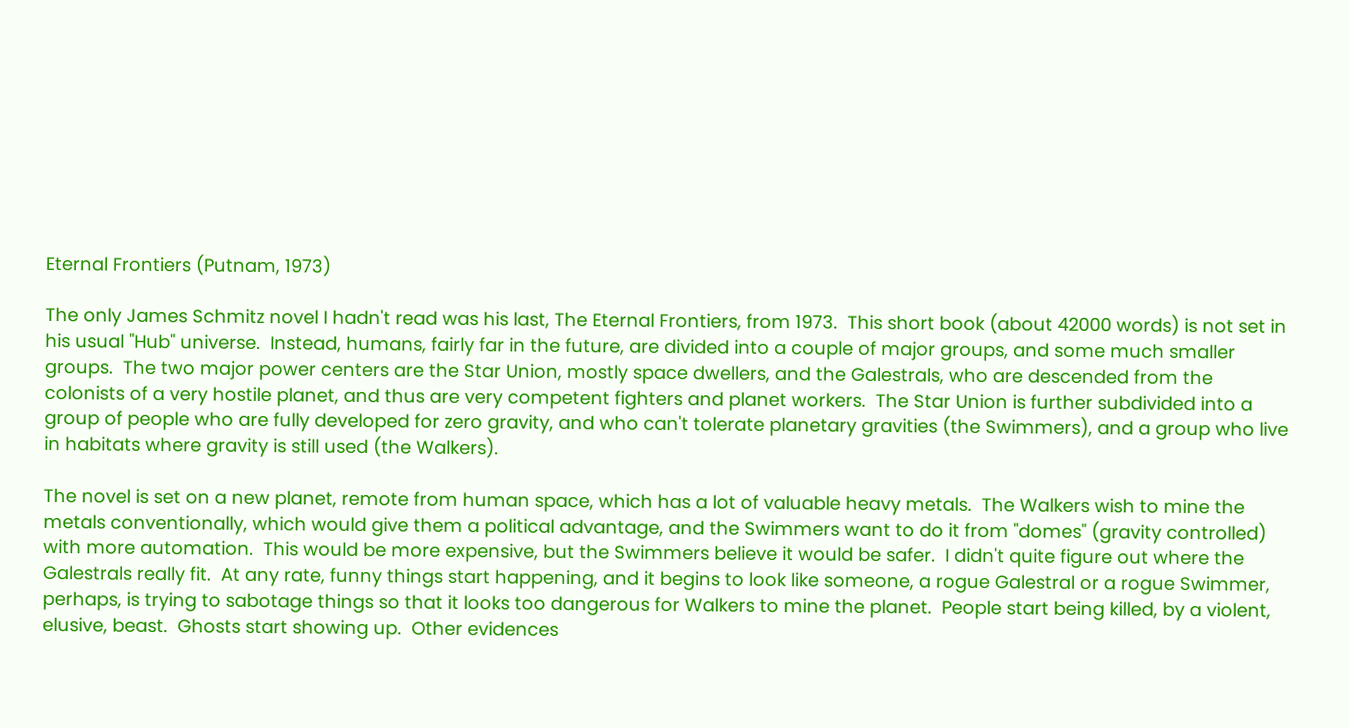Eternal Frontiers (Putnam, 1973)

The only James Schmitz novel I hadn't read was his last, The Eternal Frontiers, from 1973.  This short book (about 42000 words) is not set in his usual "Hub" universe.  Instead, humans, fairly far in the future, are divided into a couple of major groups, and some much smaller groups.  The two major power centers are the Star Union, mostly space dwellers, and the Galestrals, who are descended from the colonists of a very hostile planet, and thus are very competent fighters and planet workers.  The Star Union is further subdivided into a group of people who are fully developed for zero gravity, and who can't tolerate planetary gravities (the Swimmers), and a group who live in habitats where gravity is still used (the Walkers).

The novel is set on a new planet, remote from human space, which has a lot of valuable heavy metals.  The Walkers wish to mine the metals conventionally, which would give them a political advantage, and the Swimmers want to do it from "domes" (gravity controlled) with more automation.  This would be more expensive, but the Swimmers believe it would be safer.  I didn't quite figure out where the Galestrals really fit.  At any rate, funny things start happening, and it begins to look like someone, a rogue Galestral or a rogue Swimmer, perhaps, is trying to sabotage things so that it looks too dangerous for Walkers to mine the planet.  People start being killed, by a violent, elusive, beast.  Ghosts start showing up.  Other evidences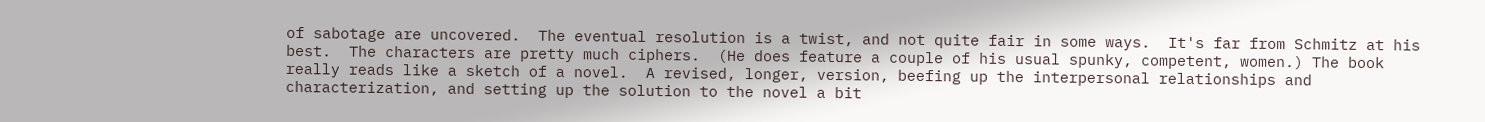of sabotage are uncovered.  The eventual resolution is a twist, and not quite fair in some ways.  It's far from Schmitz at his best.  The characters are pretty much ciphers.  (He does feature a couple of his usual spunky, competent, women.) The book really reads like a sketch of a novel.  A revised, longer, version, beefing up the interpersonal relationships and characterization, and setting up the solution to the novel a bit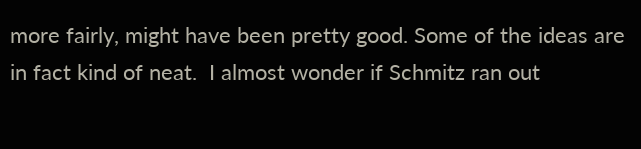more fairly, might have been pretty good. Some of the ideas are in fact kind of neat.  I almost wonder if Schmitz ran out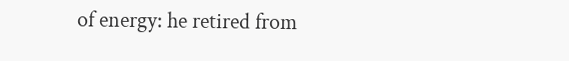of energy: he retired from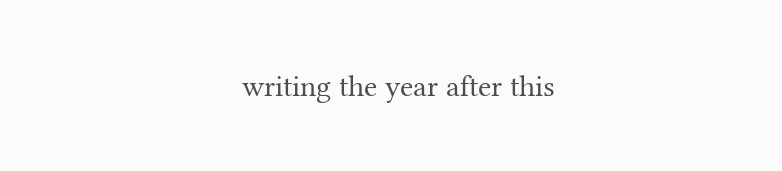writing the year after this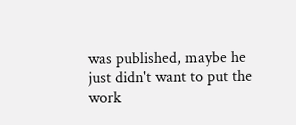was published, maybe he just didn't want to put the work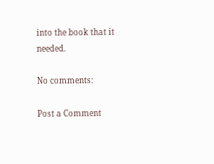into the book that it needed.

No comments:

Post a Comment